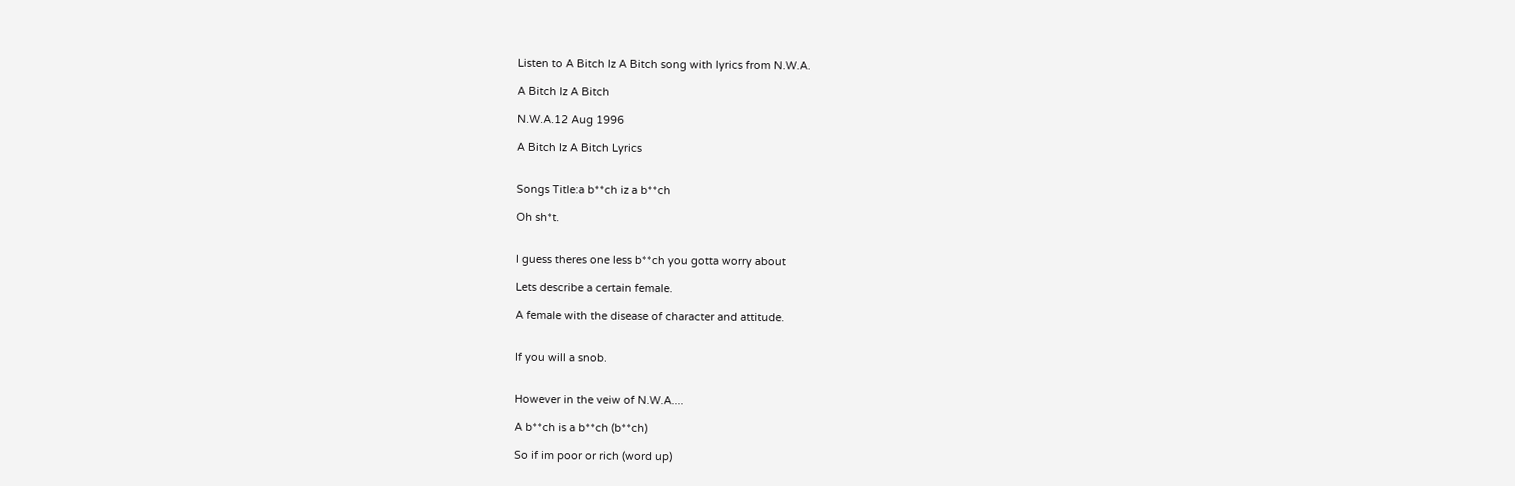Listen to A Bitch Iz A Bitch song with lyrics from N.W.A.

A Bitch Iz A Bitch

N.W.A.12 Aug 1996

A Bitch Iz A Bitch Lyrics


Songs Title:a b**ch iz a b**ch

Oh sh*t.


I guess theres one less b**ch you gotta worry about

Lets describe a certain female.

A female with the disease of character and attitude.


If you will a snob.


However in the veiw of N.W.A....

A b**ch is a b**ch (b**ch)

So if im poor or rich (word up)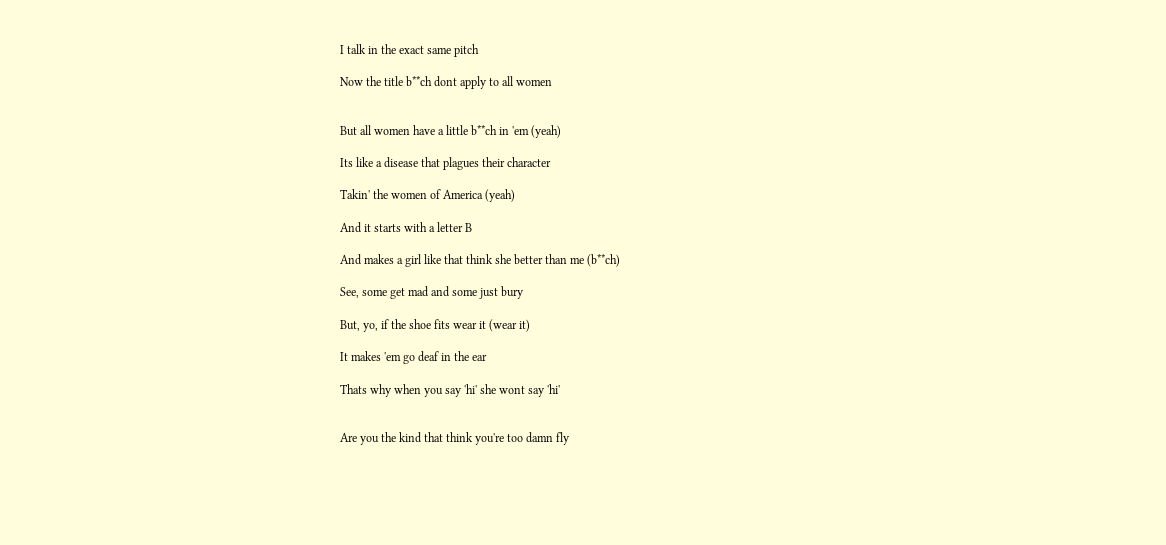I talk in the exact same pitch

Now the title b**ch dont apply to all women


But all women have a little b**ch in 'em (yeah)

Its like a disease that plagues their character

Takin' the women of America (yeah)

And it starts with a letter B

And makes a girl like that think she better than me (b**ch)

See, some get mad and some just bury

But, yo, if the shoe fits wear it (wear it)

It makes 'em go deaf in the ear

Thats why when you say 'hi' she wont say 'hi'


Are you the kind that think you're too damn fly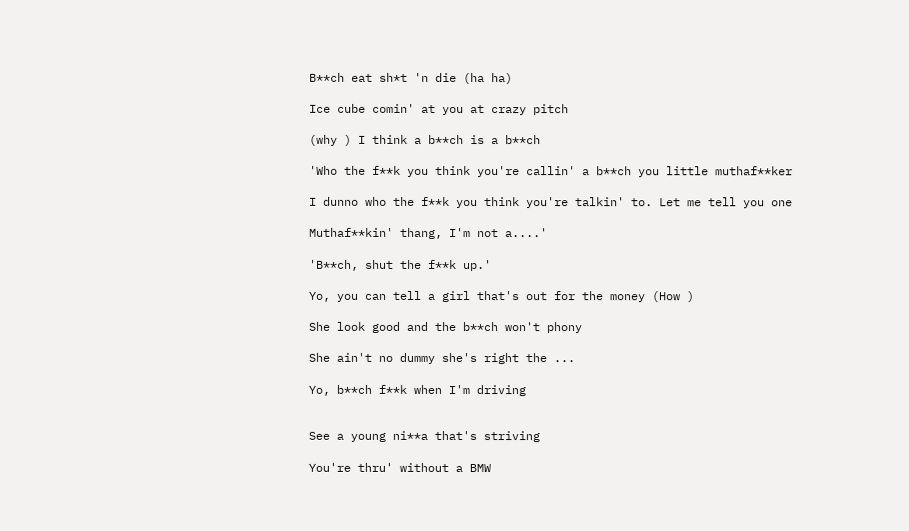B**ch eat sh*t 'n die (ha ha)

Ice cube comin' at you at crazy pitch

(why ) I think a b**ch is a b**ch

'Who the f**k you think you're callin' a b**ch you little muthaf**ker

I dunno who the f**k you think you're talkin' to. Let me tell you one

Muthaf**kin' thang, I'm not a....'

'B**ch, shut the f**k up.'

Yo, you can tell a girl that's out for the money (How )

She look good and the b**ch won't phony

She ain't no dummy she's right the ...

Yo, b**ch f**k when I'm driving


See a young ni**a that's striving

You're thru' without a BMW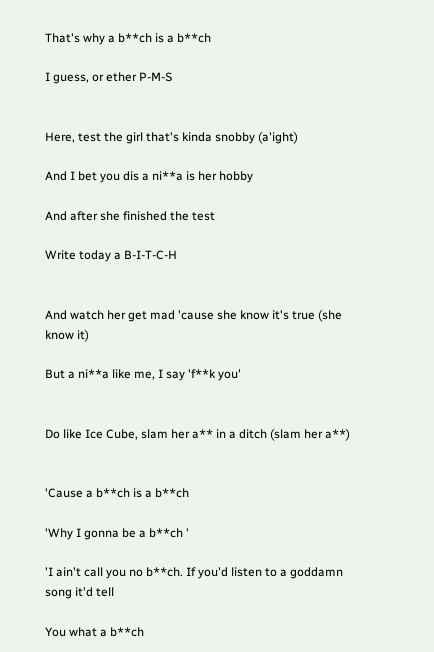That's why a b**ch is a b**ch

I guess, or ether P-M-S


Here, test the girl that's kinda snobby (a'ight)

And I bet you dis a ni**a is her hobby

And after she finished the test

Write today a B-I-T-C-H


And watch her get mad 'cause she know it's true (she know it)

But a ni**a like me, I say 'f**k you'


Do like Ice Cube, slam her a** in a ditch (slam her a**)


'Cause a b**ch is a b**ch

'Why I gonna be a b**ch '

'I ain't call you no b**ch. If you'd listen to a goddamn song it'd tell

You what a b**ch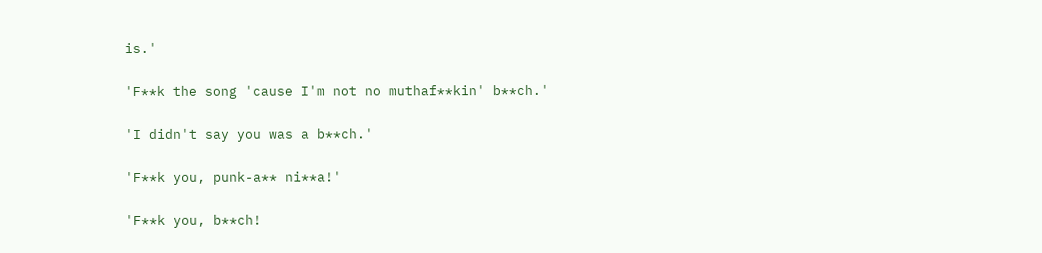is.'

'F**k the song 'cause I'm not no muthaf**kin' b**ch.'

'I didn't say you was a b**ch.'

'F**k you, punk-a** ni**a!'

'F**k you, b**ch!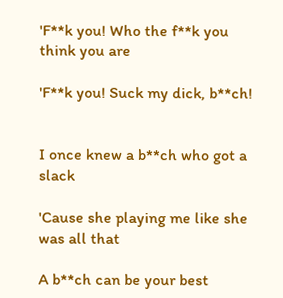'F**k you! Who the f**k you think you are

'F**k you! Suck my dick, b**ch!


I once knew a b**ch who got a slack

'Cause she playing me like she was all that

A b**ch can be your best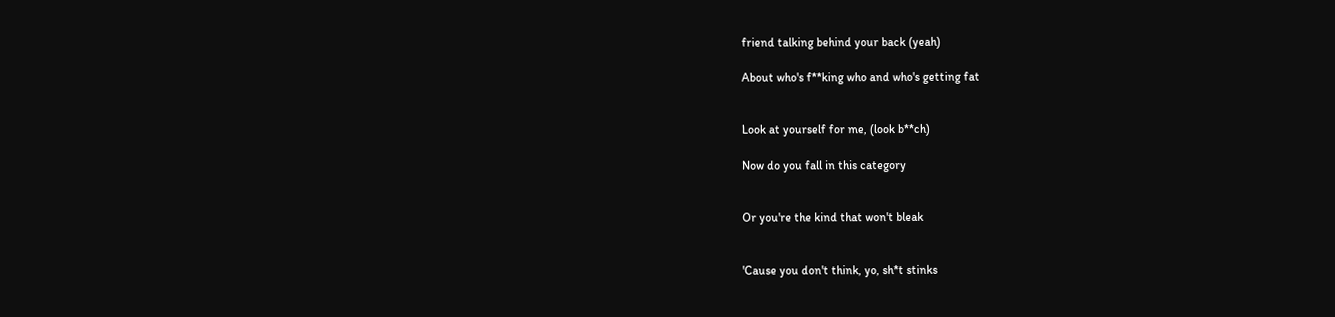friend talking behind your back (yeah)

About who's f**king who and who's getting fat


Look at yourself for me, (look b**ch)

Now do you fall in this category


Or you're the kind that won't bleak


'Cause you don't think, yo, sh*t stinks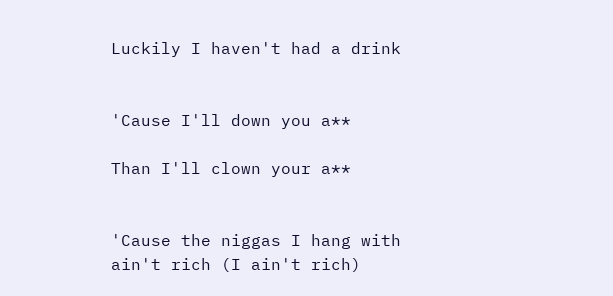Luckily I haven't had a drink


'Cause I'll down you a**

Than I'll clown your a**


'Cause the niggas I hang with ain't rich (I ain't rich)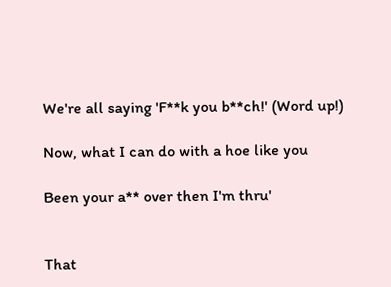We're all saying 'F**k you b**ch!' (Word up!)

Now, what I can do with a hoe like you

Been your a** over then I'm thru'


That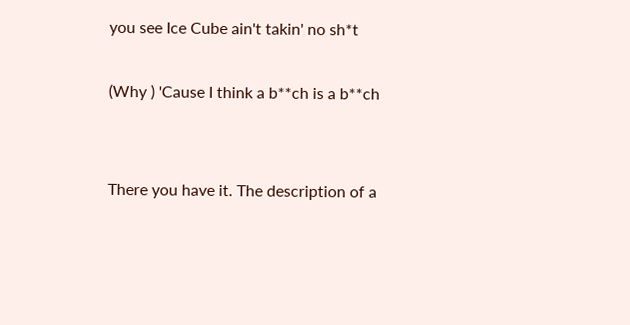you see Ice Cube ain't takin' no sh*t

(Why ) 'Cause I think a b**ch is a b**ch


There you have it. The description of a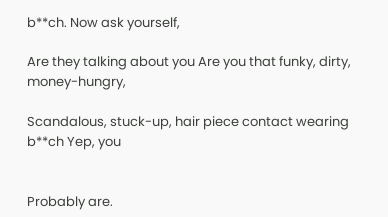b**ch. Now ask yourself,

Are they talking about you Are you that funky, dirty, money-hungry,

Scandalous, stuck-up, hair piece contact wearing b**ch Yep, you


Probably are.